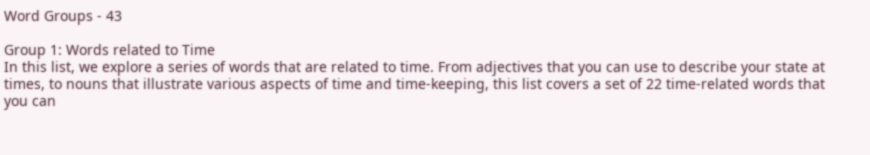Word Groups - 43

Group 1: Words related to Time
In this list, we explore a series of words that are related to time. From adjectives that you can use to describe your state at times, to nouns that illustrate various aspects of time and time-keeping, this list covers a set of 22 time-related words that you can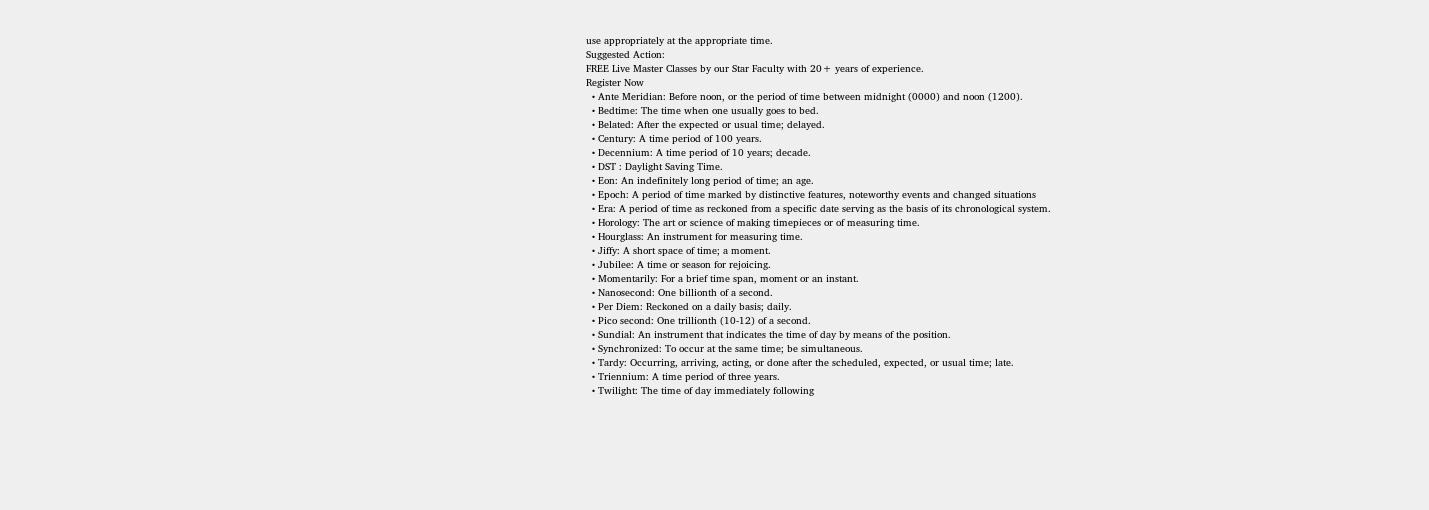use appropriately at the appropriate time.
Suggested Action:
FREE Live Master Classes by our Star Faculty with 20+ years of experience.
Register Now
  • Ante Meridian: Before noon, or the period of time between midnight (0000) and noon (1200).
  • Bedtime: The time when one usually goes to bed.
  • Belated: After the expected or usual time; delayed.
  • Century: A time period of 100 years.
  • Decennium: A time period of 10 years; decade.
  • DST : Daylight Saving Time.
  • Eon: An indefinitely long period of time; an age.
  • Epoch: A period of time marked by distinctive features, noteworthy events and changed situations
  • Era: A period of time as reckoned from a specific date serving as the basis of its chronological system.
  • Horology: The art or science of making timepieces or of measuring time.
  • Hourglass: An instrument for measuring time.
  • Jiffy: A short space of time; a moment.
  • Jubilee: A time or season for rejoicing.
  • Momentarily: For a brief time span, moment or an instant.
  • Nanosecond: One billionth of a second.
  • Per Diem: Reckoned on a daily basis; daily.
  • Pico second: One trillionth (10-12) of a second.
  • Sundial: An instrument that indicates the time of day by means of the position.
  • Synchronized: To occur at the same time; be simultaneous.
  • Tardy: Occurring, arriving, acting, or done after the scheduled, expected, or usual time; late.
  • Triennium: A time period of three years.
  • Twilight: The time of day immediately following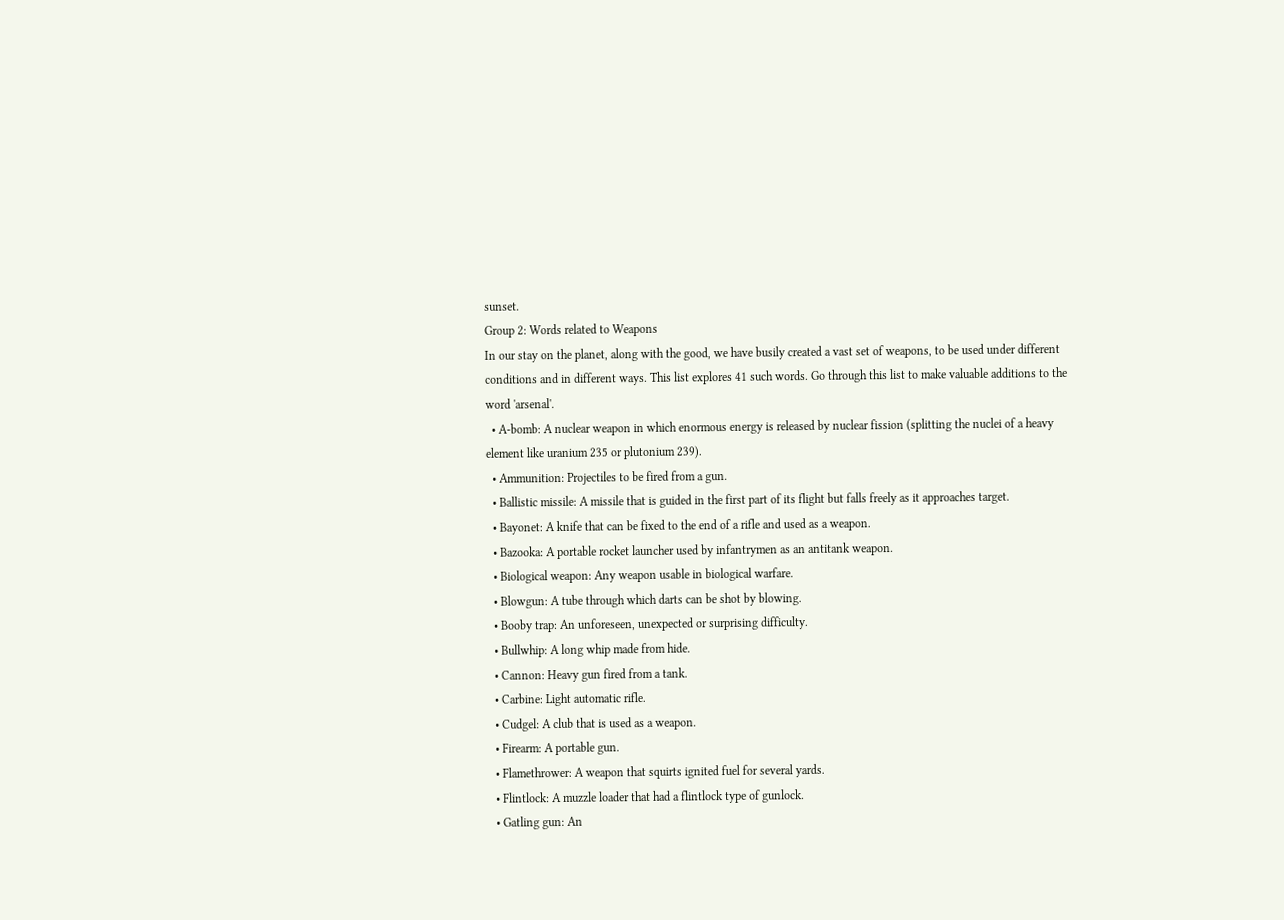sunset.
Group 2: Words related to Weapons
In our stay on the planet, along with the good, we have busily created a vast set of weapons, to be used under different conditions and in different ways. This list explores 41 such words. Go through this list to make valuable additions to the word 'arsenal'.
  • A-bomb: A nuclear weapon in which enormous energy is released by nuclear fission (splitting the nuclei of a heavy element like uranium 235 or plutonium 239).
  • Ammunition: Projectiles to be fired from a gun.
  • Ballistic missile: A missile that is guided in the first part of its flight but falls freely as it approaches target.
  • Bayonet: A knife that can be fixed to the end of a rifle and used as a weapon.
  • Bazooka: A portable rocket launcher used by infantrymen as an antitank weapon.
  • Biological weapon: Any weapon usable in biological warfare.
  • Blowgun: A tube through which darts can be shot by blowing.
  • Booby trap: An unforeseen, unexpected or surprising difficulty.
  • Bullwhip: A long whip made from hide.
  • Cannon: Heavy gun fired from a tank.
  • Carbine: Light automatic rifle.
  • Cudgel: A club that is used as a weapon.
  • Firearm: A portable gun.
  • Flamethrower: A weapon that squirts ignited fuel for several yards.
  • Flintlock: A muzzle loader that had a flintlock type of gunlock.
  • Gatling gun: An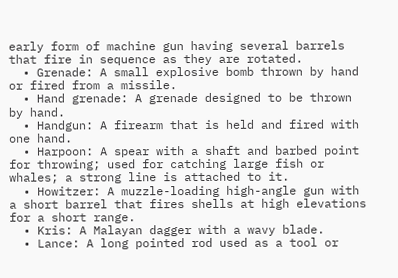early form of machine gun having several barrels that fire in sequence as they are rotated.
  • Grenade: A small explosive bomb thrown by hand or fired from a missile.
  • Hand grenade: A grenade designed to be thrown by hand.
  • Handgun: A firearm that is held and fired with one hand.
  • Harpoon: A spear with a shaft and barbed point for throwing; used for catching large fish or whales; a strong line is attached to it.
  • Howitzer: A muzzle-loading high-angle gun with a short barrel that fires shells at high elevations for a short range.
  • Kris: A Malayan dagger with a wavy blade.
  • Lance: A long pointed rod used as a tool or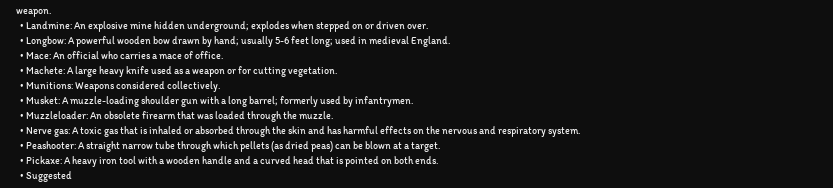weapon.
  • Landmine: An explosive mine hidden underground; explodes when stepped on or driven over.
  • Longbow: A powerful wooden bow drawn by hand; usually 5-6 feet long; used in medieval England.
  • Mace: An official who carries a mace of office.
  • Machete: A large heavy knife used as a weapon or for cutting vegetation.
  • Munitions: Weapons considered collectively.
  • Musket: A muzzle-loading shoulder gun with a long barrel; formerly used by infantrymen.
  • Muzzleloader: An obsolete firearm that was loaded through the muzzle.
  • Nerve gas: A toxic gas that is inhaled or absorbed through the skin and has harmful effects on the nervous and respiratory system.
  • Peashooter: A straight narrow tube through which pellets (as dried peas) can be blown at a target.
  • Pickaxe: A heavy iron tool with a wooden handle and a curved head that is pointed on both ends.
  • Suggested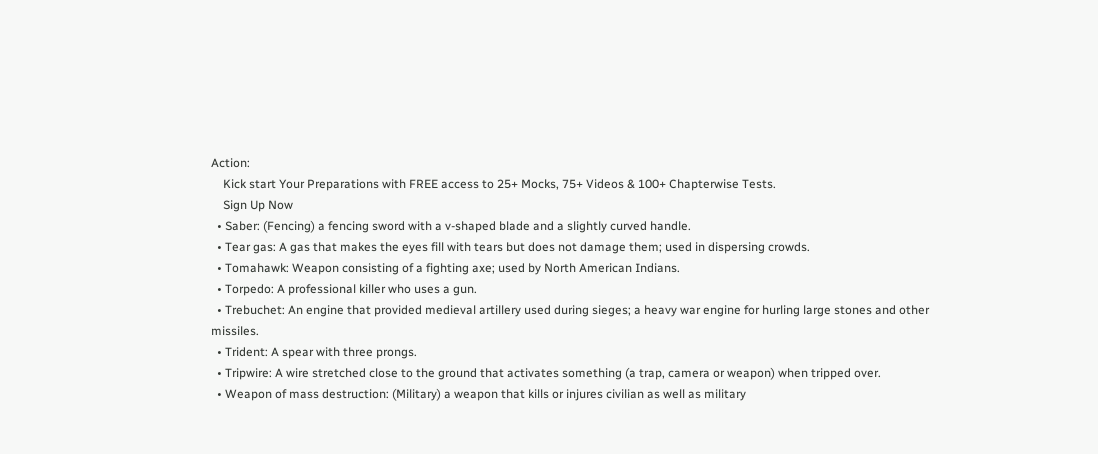Action:
    Kick start Your Preparations with FREE access to 25+ Mocks, 75+ Videos & 100+ Chapterwise Tests.
    Sign Up Now
  • Saber: (Fencing) a fencing sword with a v-shaped blade and a slightly curved handle.
  • Tear gas: A gas that makes the eyes fill with tears but does not damage them; used in dispersing crowds.
  • Tomahawk: Weapon consisting of a fighting axe; used by North American Indians.
  • Torpedo: A professional killer who uses a gun.
  • Trebuchet: An engine that provided medieval artillery used during sieges; a heavy war engine for hurling large stones and other missiles.
  • Trident: A spear with three prongs.
  • Tripwire: A wire stretched close to the ground that activates something (a trap, camera or weapon) when tripped over.
  • Weapon of mass destruction: (Military) a weapon that kills or injures civilian as well as military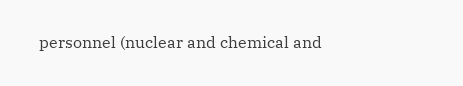personnel (nuclear and chemical and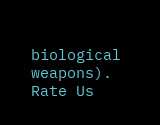biological weapons).
Rate Us